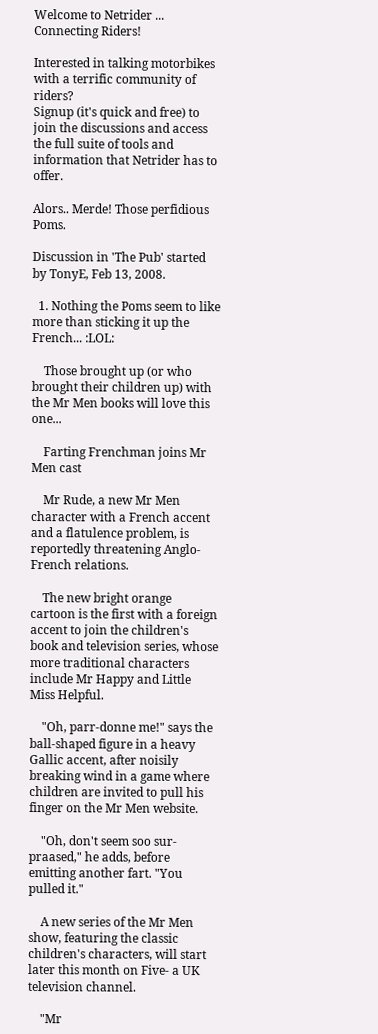Welcome to Netrider ... Connecting Riders!

Interested in talking motorbikes with a terrific community of riders?
Signup (it's quick and free) to join the discussions and access the full suite of tools and information that Netrider has to offer.

Alors.. Merde! Those perfidious Poms.

Discussion in 'The Pub' started by TonyE, Feb 13, 2008.

  1. Nothing the Poms seem to like more than sticking it up the French... :LOL:

    Those brought up (or who brought their children up) with the Mr Men books will love this one...

    Farting Frenchman joins Mr Men cast

    Mr Rude, a new Mr Men character with a French accent and a flatulence problem, is reportedly threatening Anglo-French relations.

    The new bright orange cartoon is the first with a foreign accent to join the children's book and television series, whose more traditional characters include Mr Happy and Little Miss Helpful.

    "Oh, parr-donne me!" says the ball-shaped figure in a heavy Gallic accent, after noisily breaking wind in a game where children are invited to pull his finger on the Mr Men website.

    "Oh, don't seem soo sur-praased," he adds, before emitting another fart. "You pulled it."

    A new series of the Mr Men show, featuring the classic children's characters, will start later this month on Five- a UK television channel.

    "Mr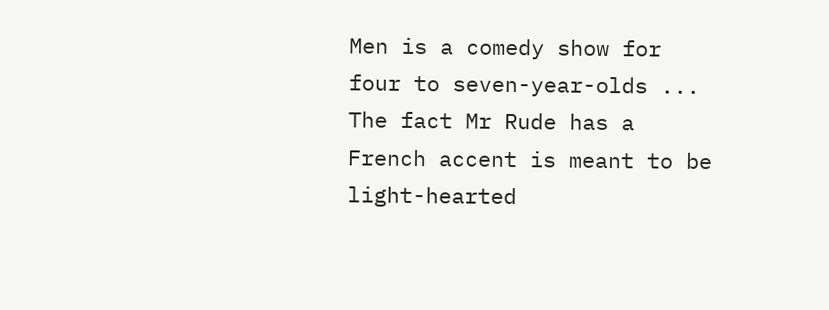Men is a comedy show for four to seven-year-olds ... The fact Mr Rude has a French accent is meant to be light-hearted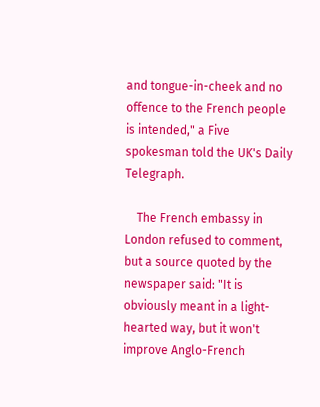and tongue-in-cheek and no offence to the French people is intended," a Five spokesman told the UK's Daily Telegraph.

    The French embassy in London refused to comment, but a source quoted by the newspaper said: "It is obviously meant in a light-hearted way, but it won't improve Anglo-French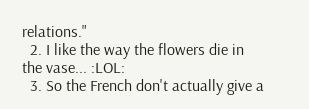relations."
  2. I like the way the flowers die in the vase... :LOL:
  3. So the French don't actually give a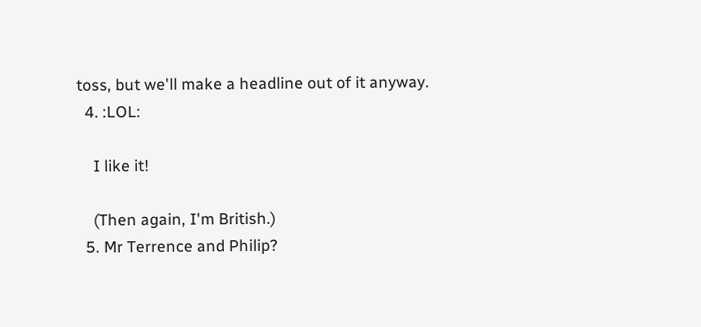toss, but we'll make a headline out of it anyway.
  4. :LOL:

    I like it!

    (Then again, I'm British.)
  5. Mr Terrence and Philip?